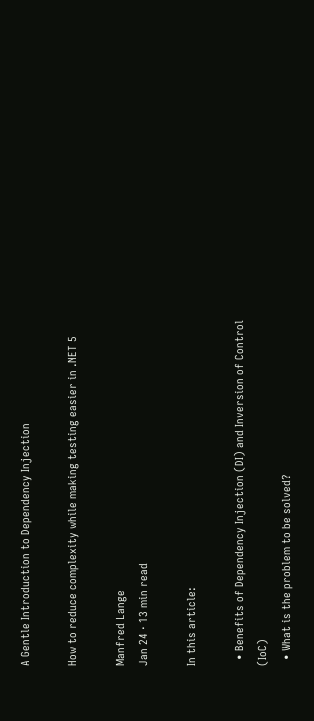A Gentle Introduction to Dependency Injection

How to reduce complexity while making testing easier in .NET 5

Manfred Lange
Jan 24 · 13 min read

In this article:

  • Benefits of Dependency Injection (DI) and Inversion of Control (IoC)
  • What is the problem to be solved?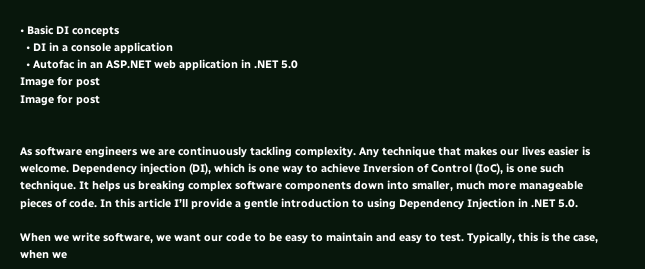• Basic DI concepts
  • DI in a console application
  • Autofac in an ASP.NET web application in .NET 5.0
Image for post
Image for post


As software engineers we are continuously tackling complexity. Any technique that makes our lives easier is welcome. Dependency injection (DI), which is one way to achieve Inversion of Control (IoC), is one such technique. It helps us breaking complex software components down into smaller, much more manageable pieces of code. In this article I’ll provide a gentle introduction to using Dependency Injection in .NET 5.0.

When we write software, we want our code to be easy to maintain and easy to test. Typically, this is the case, when we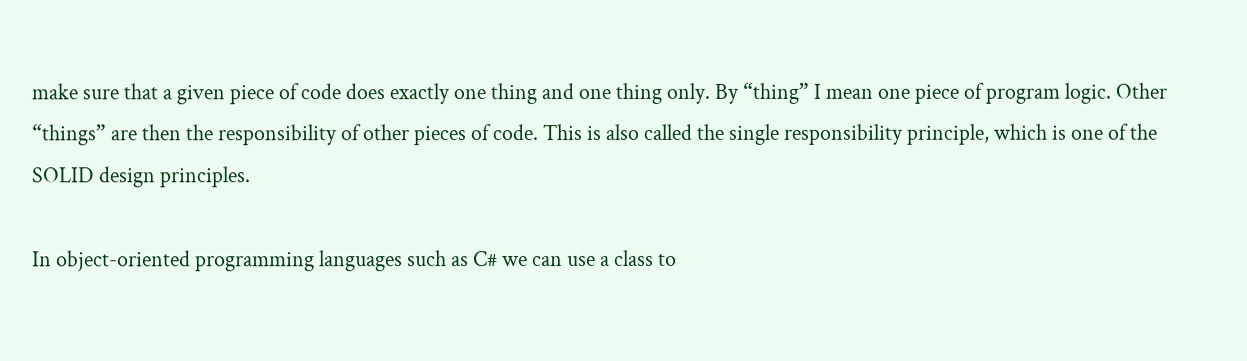make sure that a given piece of code does exactly one thing and one thing only. By “thing” I mean one piece of program logic. Other “things” are then the responsibility of other pieces of code. This is also called the single responsibility principle, which is one of the SOLID design principles.

In object-oriented programming languages such as C# we can use a class to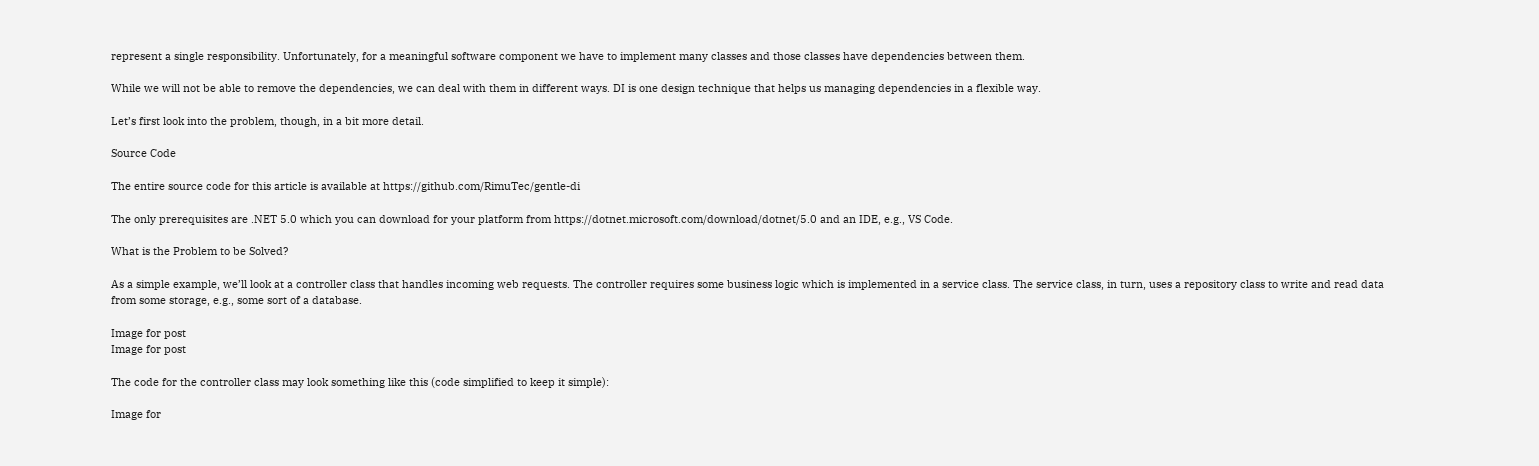represent a single responsibility. Unfortunately, for a meaningful software component we have to implement many classes and those classes have dependencies between them.

While we will not be able to remove the dependencies, we can deal with them in different ways. DI is one design technique that helps us managing dependencies in a flexible way.

Let’s first look into the problem, though, in a bit more detail.

Source Code

The entire source code for this article is available at https://github.com/RimuTec/gentle-di

The only prerequisites are .NET 5.0 which you can download for your platform from https://dotnet.microsoft.com/download/dotnet/5.0 and an IDE, e.g., VS Code.

What is the Problem to be Solved?

As a simple example, we’ll look at a controller class that handles incoming web requests. The controller requires some business logic which is implemented in a service class. The service class, in turn, uses a repository class to write and read data from some storage, e.g., some sort of a database.

Image for post
Image for post

The code for the controller class may look something like this (code simplified to keep it simple):

Image for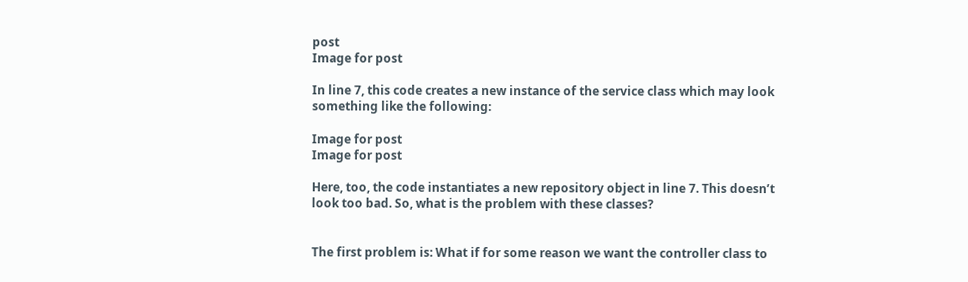post
Image for post

In line 7, this code creates a new instance of the service class which may look something like the following:

Image for post
Image for post

Here, too, the code instantiates a new repository object in line 7. This doesn’t look too bad. So, what is the problem with these classes?


The first problem is: What if for some reason we want the controller class to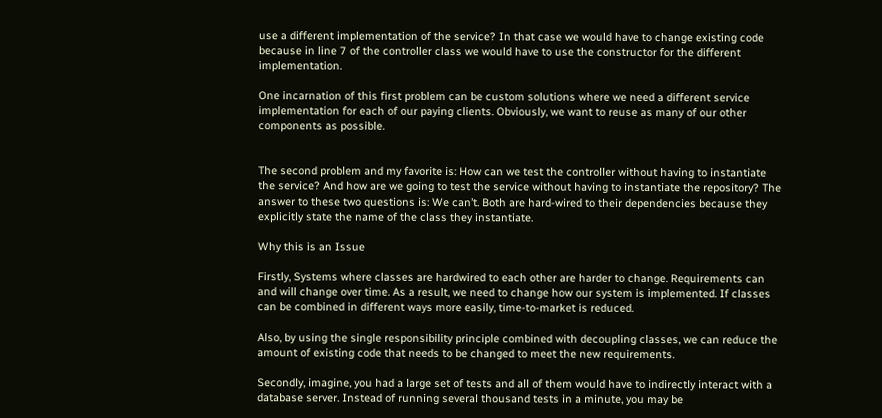use a different implementation of the service? In that case we would have to change existing code because in line 7 of the controller class we would have to use the constructor for the different implementation.

One incarnation of this first problem can be custom solutions where we need a different service implementation for each of our paying clients. Obviously, we want to reuse as many of our other components as possible.


The second problem and my favorite is: How can we test the controller without having to instantiate the service? And how are we going to test the service without having to instantiate the repository? The answer to these two questions is: We can’t. Both are hard-wired to their dependencies because they explicitly state the name of the class they instantiate.

Why this is an Issue

Firstly, Systems where classes are hardwired to each other are harder to change. Requirements can and will change over time. As a result, we need to change how our system is implemented. If classes can be combined in different ways more easily, time-to-market is reduced.

Also, by using the single responsibility principle combined with decoupling classes, we can reduce the amount of existing code that needs to be changed to meet the new requirements.

Secondly, imagine, you had a large set of tests and all of them would have to indirectly interact with a database server. Instead of running several thousand tests in a minute, you may be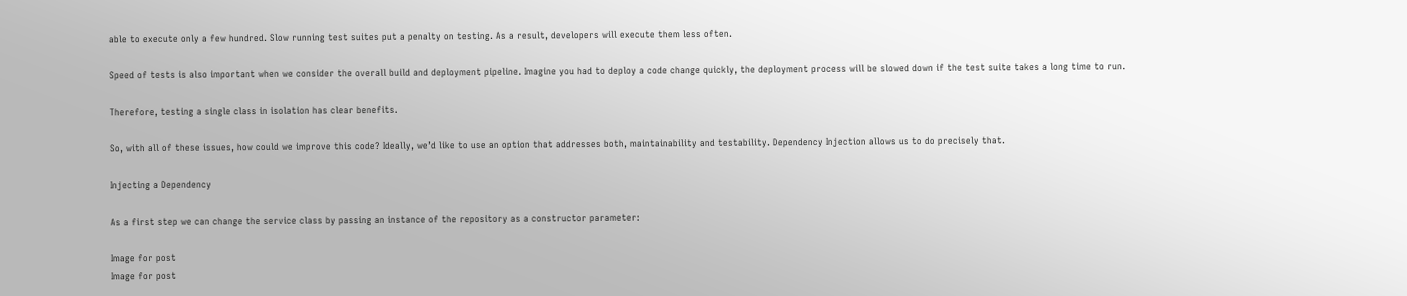able to execute only a few hundred. Slow running test suites put a penalty on testing. As a result, developers will execute them less often.

Speed of tests is also important when we consider the overall build and deployment pipeline. Imagine you had to deploy a code change quickly, the deployment process will be slowed down if the test suite takes a long time to run.

Therefore, testing a single class in isolation has clear benefits.

So, with all of these issues, how could we improve this code? Ideally, we’d like to use an option that addresses both, maintainability and testability. Dependency Injection allows us to do precisely that.

Injecting a Dependency

As a first step we can change the service class by passing an instance of the repository as a constructor parameter:

Image for post
Image for post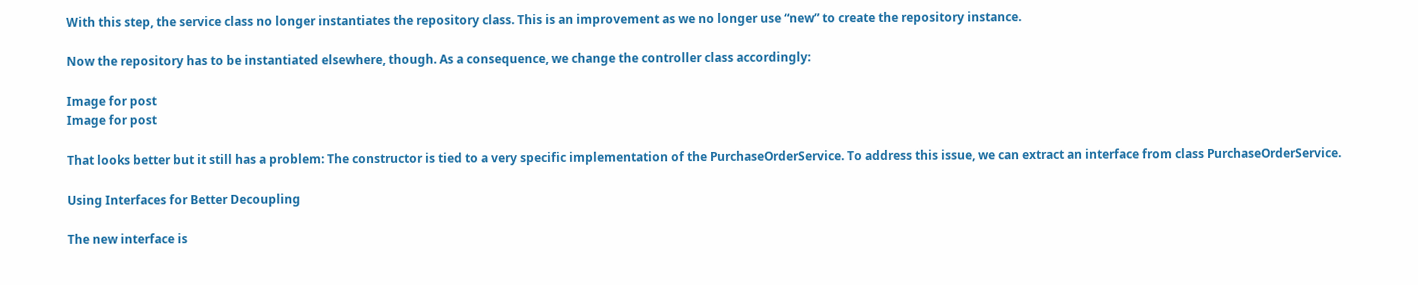With this step, the service class no longer instantiates the repository class. This is an improvement as we no longer use “new” to create the repository instance.

Now the repository has to be instantiated elsewhere, though. As a consequence, we change the controller class accordingly:

Image for post
Image for post

That looks better but it still has a problem: The constructor is tied to a very specific implementation of the PurchaseOrderService. To address this issue, we can extract an interface from class PurchaseOrderService.

Using Interfaces for Better Decoupling

The new interface is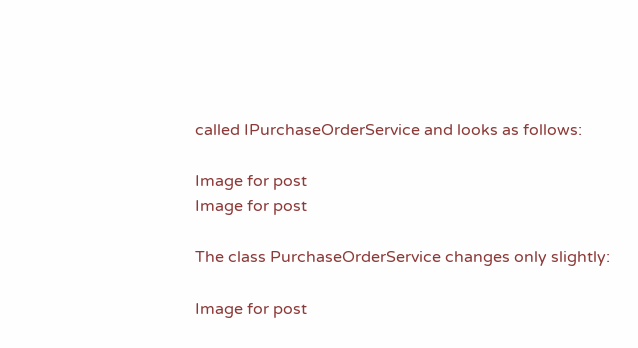called IPurchaseOrderService and looks as follows:

Image for post
Image for post

The class PurchaseOrderService changes only slightly:

Image for post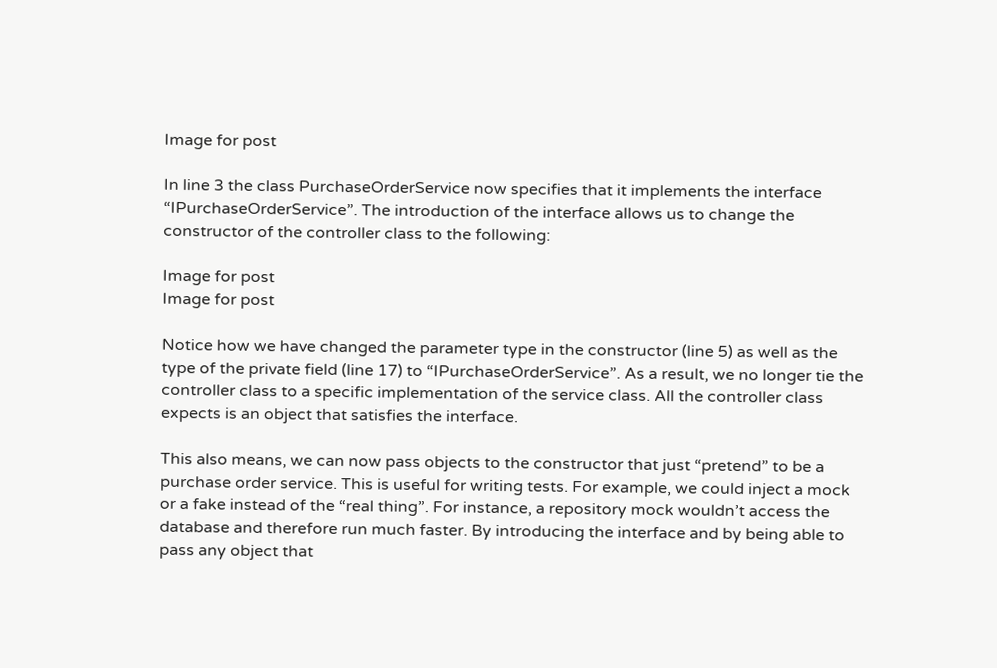Image for post

In line 3 the class PurchaseOrderService now specifies that it implements the interface “IPurchaseOrderService”. The introduction of the interface allows us to change the constructor of the controller class to the following:

Image for post
Image for post

Notice how we have changed the parameter type in the constructor (line 5) as well as the type of the private field (line 17) to “IPurchaseOrderService”. As a result, we no longer tie the controller class to a specific implementation of the service class. All the controller class expects is an object that satisfies the interface.

This also means, we can now pass objects to the constructor that just “pretend” to be a purchase order service. This is useful for writing tests. For example, we could inject a mock or a fake instead of the “real thing”. For instance, a repository mock wouldn’t access the database and therefore run much faster. By introducing the interface and by being able to pass any object that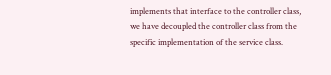implements that interface to the controller class, we have decoupled the controller class from the specific implementation of the service class.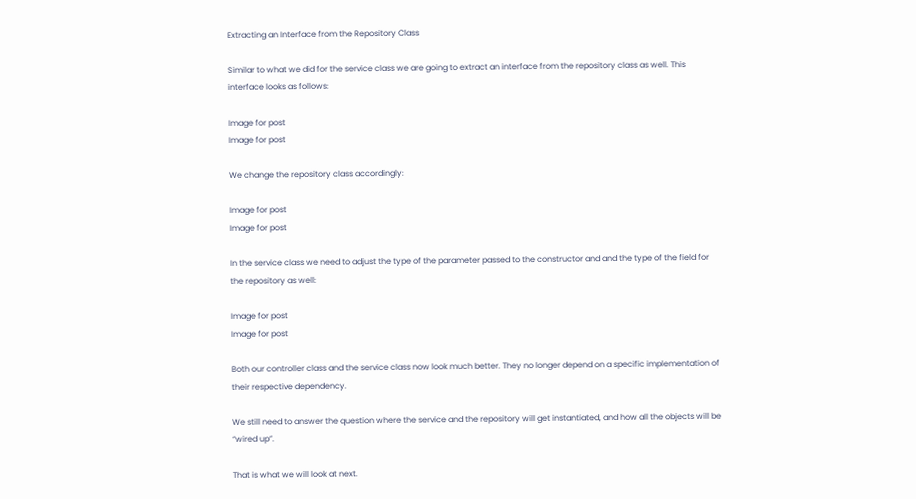Extracting an Interface from the Repository Class

Similar to what we did for the service class we are going to extract an interface from the repository class as well. This interface looks as follows:

Image for post
Image for post

We change the repository class accordingly:

Image for post
Image for post

In the service class we need to adjust the type of the parameter passed to the constructor and and the type of the field for the repository as well:

Image for post
Image for post

Both our controller class and the service class now look much better. They no longer depend on a specific implementation of their respective dependency.

We still need to answer the question where the service and the repository will get instantiated, and how all the objects will be “wired up”.

That is what we will look at next.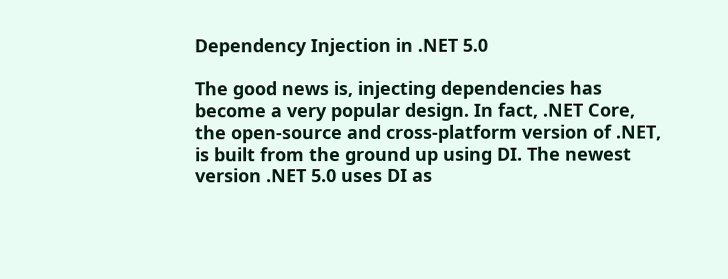Dependency Injection in .NET 5.0

The good news is, injecting dependencies has become a very popular design. In fact, .NET Core, the open-source and cross-platform version of .NET, is built from the ground up using DI. The newest version .NET 5.0 uses DI as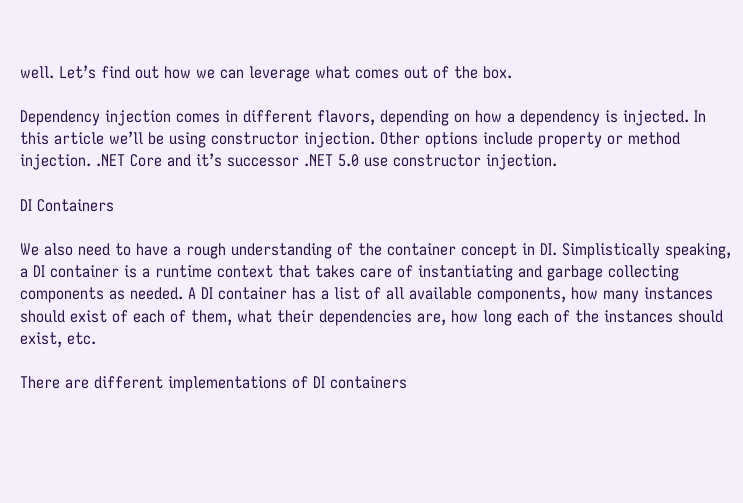well. Let’s find out how we can leverage what comes out of the box.

Dependency injection comes in different flavors, depending on how a dependency is injected. In this article we’ll be using constructor injection. Other options include property or method injection. .NET Core and it’s successor .NET 5.0 use constructor injection.

DI Containers

We also need to have a rough understanding of the container concept in DI. Simplistically speaking, a DI container is a runtime context that takes care of instantiating and garbage collecting components as needed. A DI container has a list of all available components, how many instances should exist of each of them, what their dependencies are, how long each of the instances should exist, etc.

There are different implementations of DI containers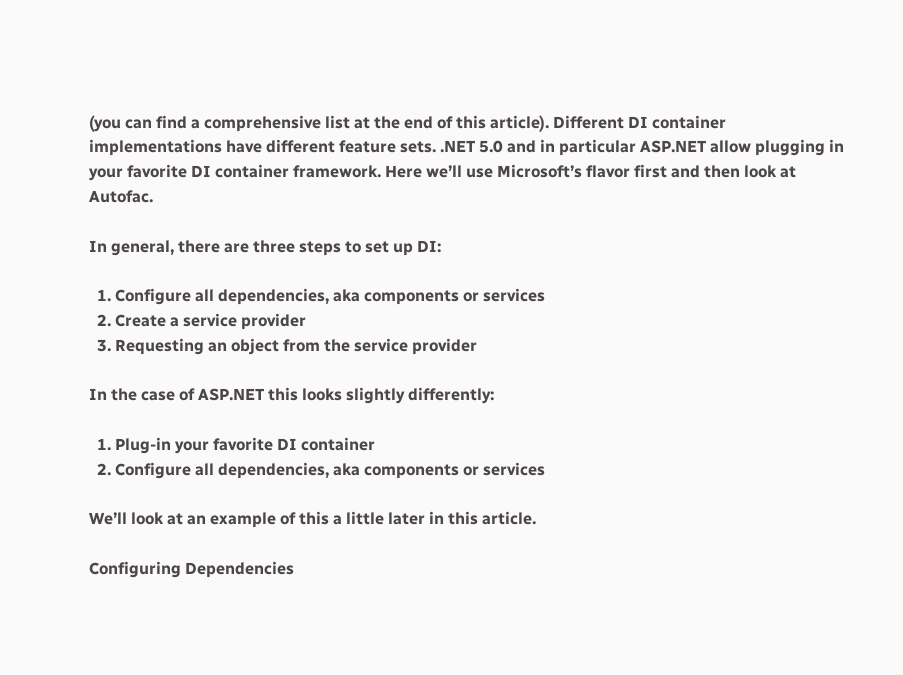(you can find a comprehensive list at the end of this article). Different DI container implementations have different feature sets. .NET 5.0 and in particular ASP.NET allow plugging in your favorite DI container framework. Here we’ll use Microsoft’s flavor first and then look at Autofac.

In general, there are three steps to set up DI:

  1. Configure all dependencies, aka components or services
  2. Create a service provider
  3. Requesting an object from the service provider

In the case of ASP.NET this looks slightly differently:

  1. Plug-in your favorite DI container
  2. Configure all dependencies, aka components or services

We’ll look at an example of this a little later in this article.

Configuring Dependencies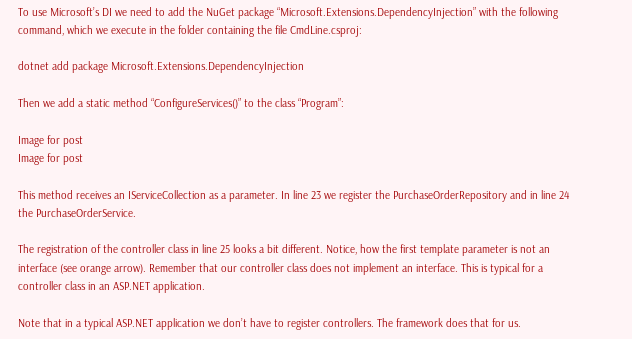To use Microsoft’s DI we need to add the NuGet package “Microsoft.Extensions.DependencyInjection” with the following command, which we execute in the folder containing the file CmdLine.csproj:

dotnet add package Microsoft.Extensions.DependencyInjection

Then we add a static method “ConfigureServices()” to the class “Program”:

Image for post
Image for post

This method receives an IServiceCollection as a parameter. In line 23 we register the PurchaseOrderRepository and in line 24 the PurchaseOrderService.

The registration of the controller class in line 25 looks a bit different. Notice, how the first template parameter is not an interface (see orange arrow). Remember that our controller class does not implement an interface. This is typical for a controller class in an ASP.NET application.

Note that in a typical ASP.NET application we don’t have to register controllers. The framework does that for us.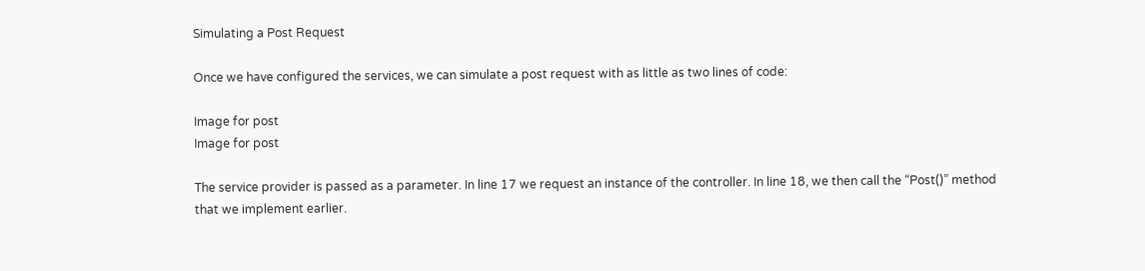Simulating a Post Request

Once we have configured the services, we can simulate a post request with as little as two lines of code:

Image for post
Image for post

The service provider is passed as a parameter. In line 17 we request an instance of the controller. In line 18, we then call the “Post()” method that we implement earlier.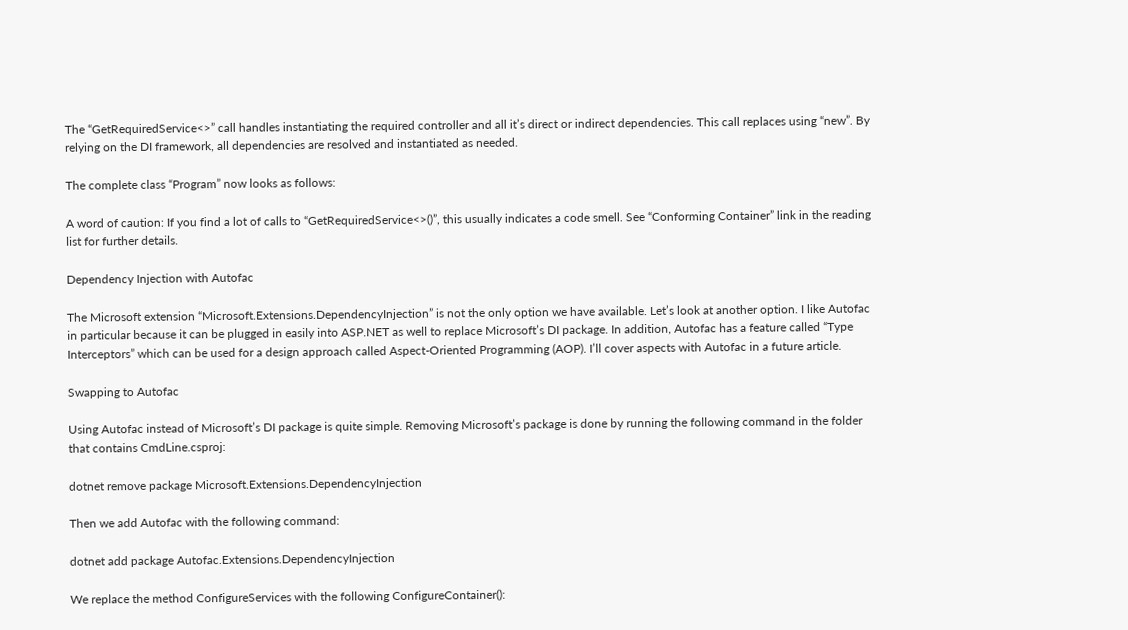The “GetRequiredService<>” call handles instantiating the required controller and all it’s direct or indirect dependencies. This call replaces using “new”. By relying on the DI framework, all dependencies are resolved and instantiated as needed.

The complete class “Program” now looks as follows:

A word of caution: If you find a lot of calls to “GetRequiredService<>()”, this usually indicates a code smell. See “Conforming Container” link in the reading list for further details.

Dependency Injection with Autofac

The Microsoft extension “Microsoft.Extensions.DependencyInjection” is not the only option we have available. Let’s look at another option. I like Autofac in particular because it can be plugged in easily into ASP.NET as well to replace Microsoft’s DI package. In addition, Autofac has a feature called “Type Interceptors” which can be used for a design approach called Aspect-Oriented Programming (AOP). I’ll cover aspects with Autofac in a future article.

Swapping to Autofac

Using Autofac instead of Microsoft’s DI package is quite simple. Removing Microsoft’s package is done by running the following command in the folder that contains CmdLine.csproj:

dotnet remove package Microsoft.Extensions.DependencyInjection

Then we add Autofac with the following command:

dotnet add package Autofac.Extensions.DependencyInjection

We replace the method ConfigureServices with the following ConfigureContainer():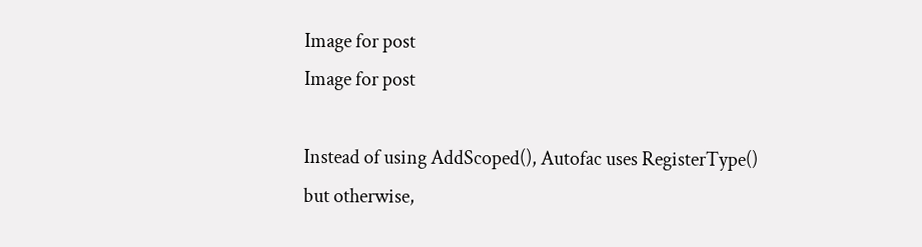Image for post
Image for post

Instead of using AddScoped(), Autofac uses RegisterType() but otherwise,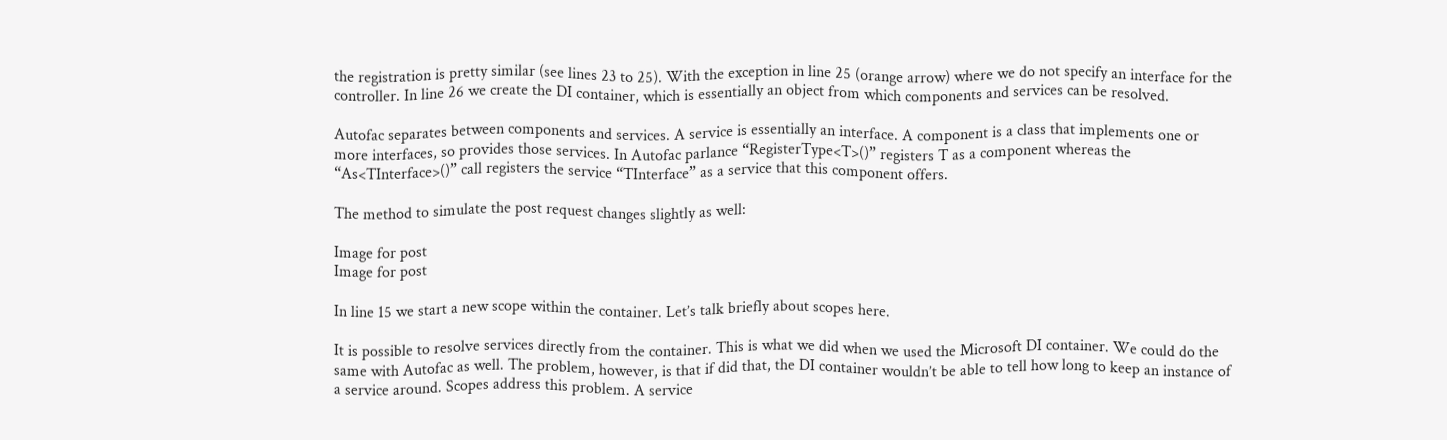the registration is pretty similar (see lines 23 to 25). With the exception in line 25 (orange arrow) where we do not specify an interface for the controller. In line 26 we create the DI container, which is essentially an object from which components and services can be resolved.

Autofac separates between components and services. A service is essentially an interface. A component is a class that implements one or more interfaces, so provides those services. In Autofac parlance “RegisterType<T>()” registers T as a component whereas the “As<TInterface>()” call registers the service “TInterface” as a service that this component offers.

The method to simulate the post request changes slightly as well:

Image for post
Image for post

In line 15 we start a new scope within the container. Let’s talk briefly about scopes here.

It is possible to resolve services directly from the container. This is what we did when we used the Microsoft DI container. We could do the same with Autofac as well. The problem, however, is that if did that, the DI container wouldn’t be able to tell how long to keep an instance of a service around. Scopes address this problem. A service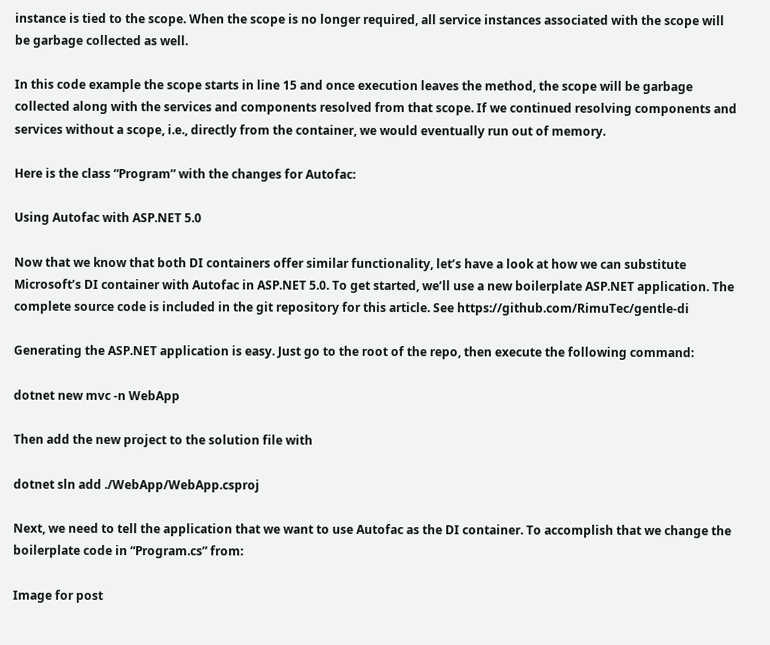instance is tied to the scope. When the scope is no longer required, all service instances associated with the scope will be garbage collected as well.

In this code example the scope starts in line 15 and once execution leaves the method, the scope will be garbage collected along with the services and components resolved from that scope. If we continued resolving components and services without a scope, i.e., directly from the container, we would eventually run out of memory.

Here is the class “Program” with the changes for Autofac:

Using Autofac with ASP.NET 5.0

Now that we know that both DI containers offer similar functionality, let’s have a look at how we can substitute Microsoft’s DI container with Autofac in ASP.NET 5.0. To get started, we’ll use a new boilerplate ASP.NET application. The complete source code is included in the git repository for this article. See https://github.com/RimuTec/gentle-di

Generating the ASP.NET application is easy. Just go to the root of the repo, then execute the following command:

dotnet new mvc -n WebApp

Then add the new project to the solution file with

dotnet sln add ./WebApp/WebApp.csproj

Next, we need to tell the application that we want to use Autofac as the DI container. To accomplish that we change the boilerplate code in “Program.cs” from:

Image for post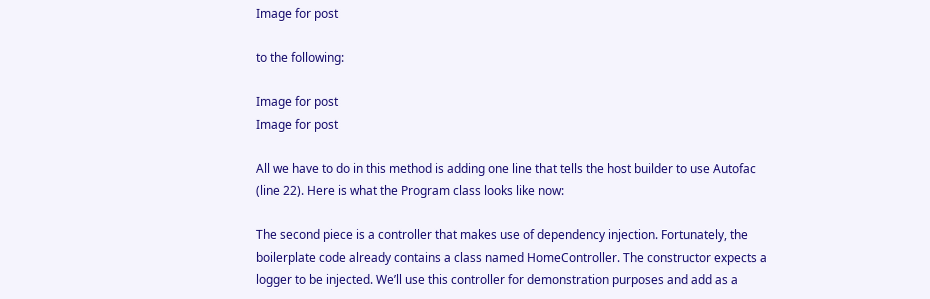Image for post

to the following:

Image for post
Image for post

All we have to do in this method is adding one line that tells the host builder to use Autofac (line 22). Here is what the Program class looks like now:

The second piece is a controller that makes use of dependency injection. Fortunately, the boilerplate code already contains a class named HomeController. The constructor expects a logger to be injected. We’ll use this controller for demonstration purposes and add as a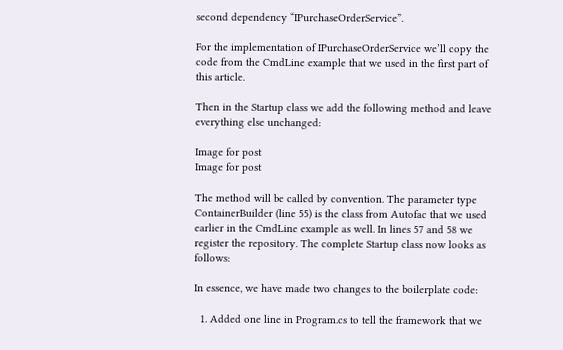second dependency “IPurchaseOrderService”.

For the implementation of IPurchaseOrderService we’ll copy the code from the CmdLine example that we used in the first part of this article.

Then in the Startup class we add the following method and leave everything else unchanged:

Image for post
Image for post

The method will be called by convention. The parameter type ContainerBuilder (line 55) is the class from Autofac that we used earlier in the CmdLine example as well. In lines 57 and 58 we register the repository. The complete Startup class now looks as follows:

In essence, we have made two changes to the boilerplate code:

  1. Added one line in Program.cs to tell the framework that we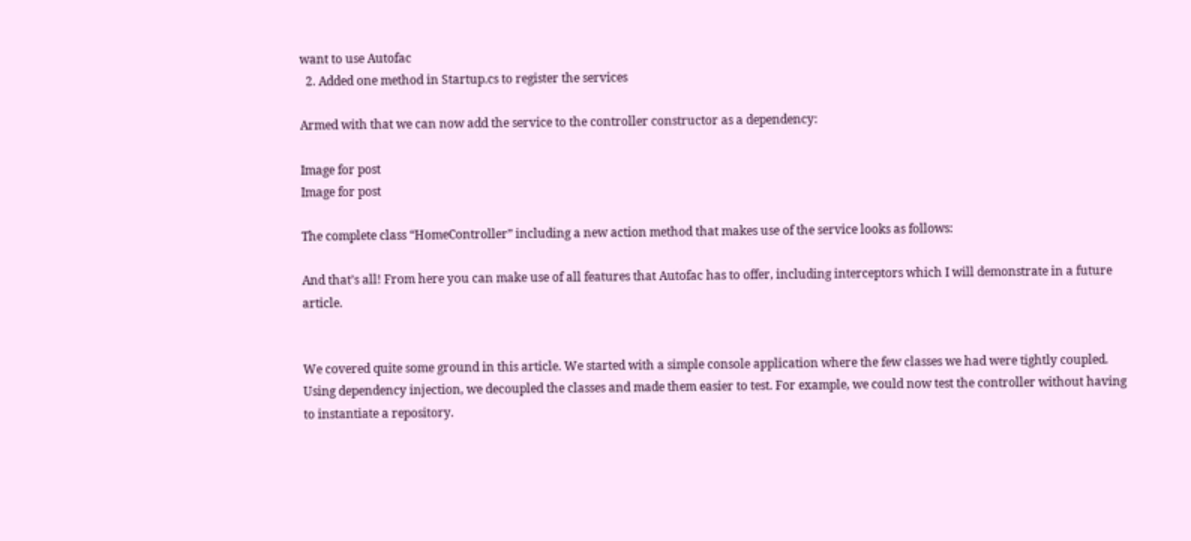want to use Autofac
  2. Added one method in Startup.cs to register the services

Armed with that we can now add the service to the controller constructor as a dependency:

Image for post
Image for post

The complete class “HomeController” including a new action method that makes use of the service looks as follows:

And that’s all! From here you can make use of all features that Autofac has to offer, including interceptors which I will demonstrate in a future article.


We covered quite some ground in this article. We started with a simple console application where the few classes we had were tightly coupled. Using dependency injection, we decoupled the classes and made them easier to test. For example, we could now test the controller without having to instantiate a repository.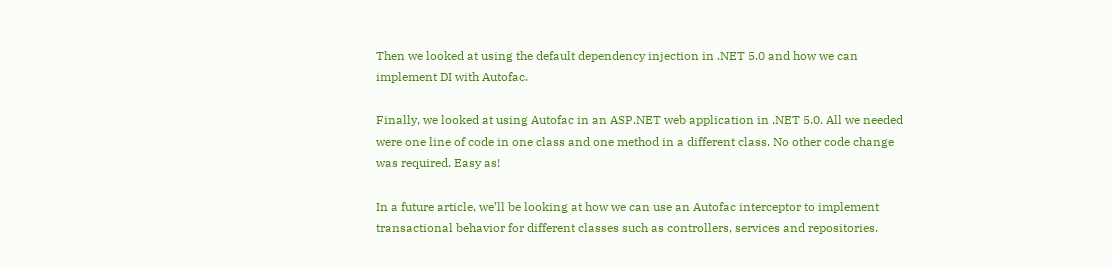Then we looked at using the default dependency injection in .NET 5.0 and how we can implement DI with Autofac.

Finally, we looked at using Autofac in an ASP.NET web application in .NET 5.0. All we needed were one line of code in one class and one method in a different class. No other code change was required. Easy as!

In a future article, we’ll be looking at how we can use an Autofac interceptor to implement transactional behavior for different classes such as controllers, services and repositories.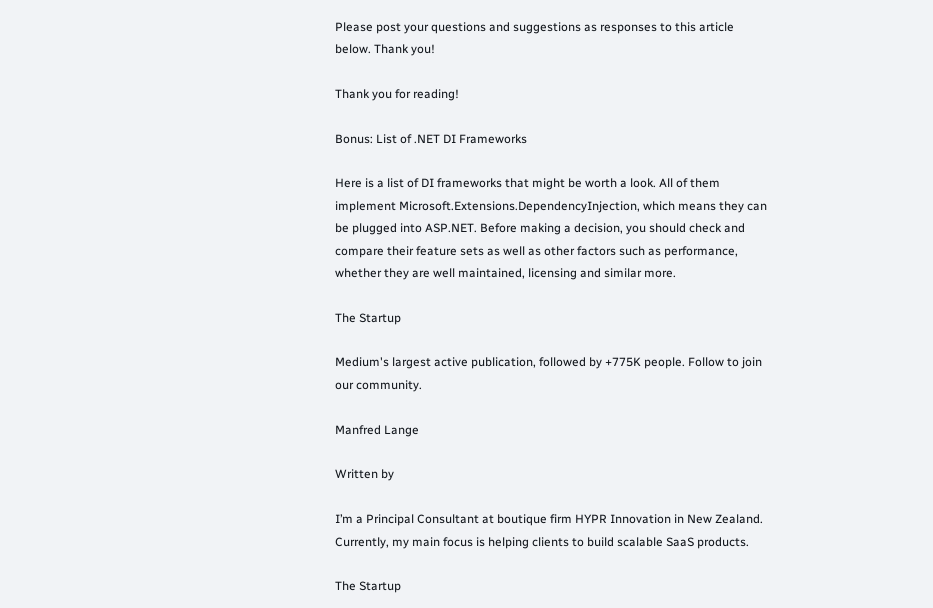Please post your questions and suggestions as responses to this article below. Thank you!

Thank you for reading!

Bonus: List of .NET DI Frameworks

Here is a list of DI frameworks that might be worth a look. All of them implement Microsoft.Extensions.DependencyInjection, which means they can be plugged into ASP.NET. Before making a decision, you should check and compare their feature sets as well as other factors such as performance, whether they are well maintained, licensing and similar more.

The Startup

Medium's largest active publication, followed by +775K people. Follow to join our community.

Manfred Lange

Written by

I’m a Principal Consultant at boutique firm HYPR Innovation in New Zealand. Currently, my main focus is helping clients to build scalable SaaS products.

The Startup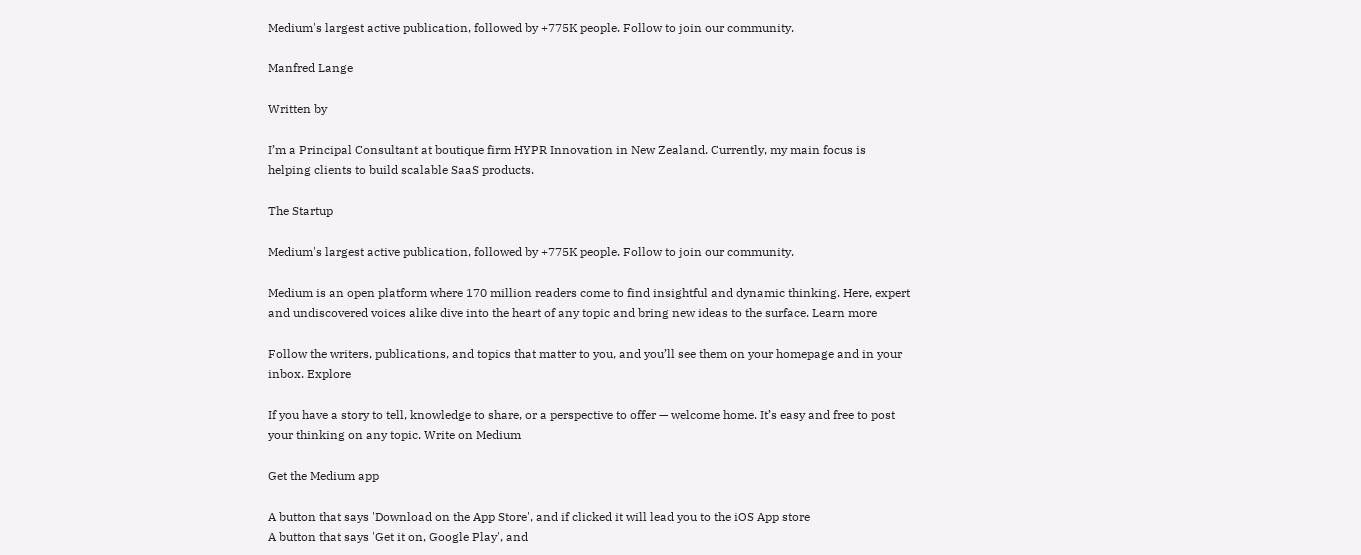Medium's largest active publication, followed by +775K people. Follow to join our community.

Manfred Lange

Written by

I’m a Principal Consultant at boutique firm HYPR Innovation in New Zealand. Currently, my main focus is helping clients to build scalable SaaS products.

The Startup

Medium's largest active publication, followed by +775K people. Follow to join our community.

Medium is an open platform where 170 million readers come to find insightful and dynamic thinking. Here, expert and undiscovered voices alike dive into the heart of any topic and bring new ideas to the surface. Learn more

Follow the writers, publications, and topics that matter to you, and you’ll see them on your homepage and in your inbox. Explore

If you have a story to tell, knowledge to share, or a perspective to offer — welcome home. It’s easy and free to post your thinking on any topic. Write on Medium

Get the Medium app

A button that says 'Download on the App Store', and if clicked it will lead you to the iOS App store
A button that says 'Get it on, Google Play', and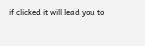if clicked it will lead you to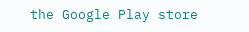the Google Play store